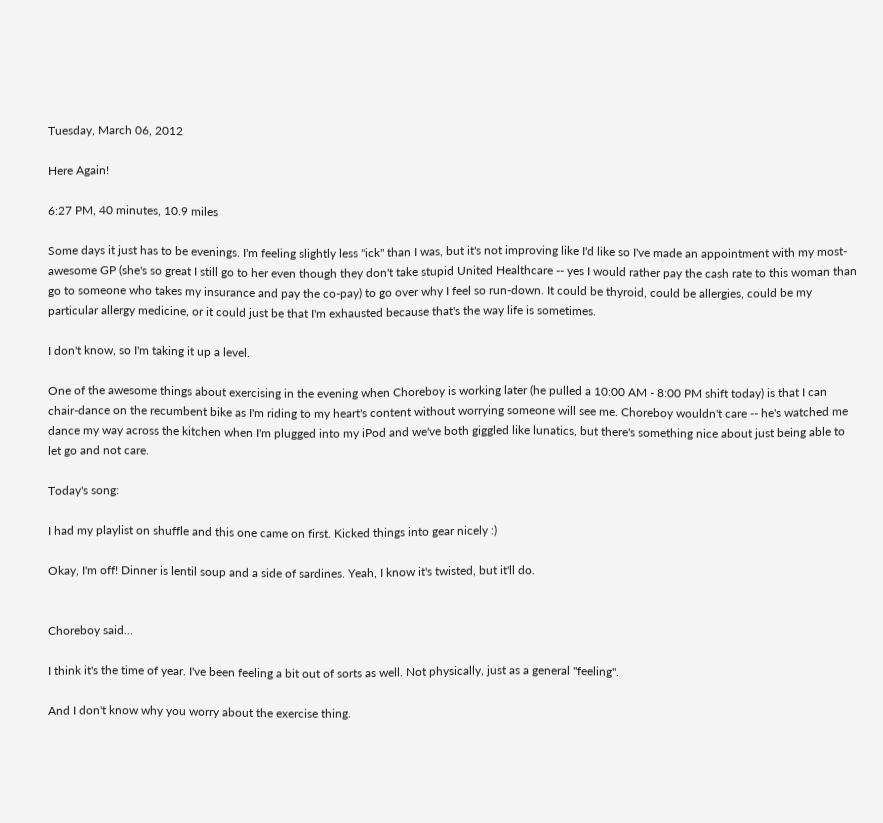Tuesday, March 06, 2012

Here Again!

6:27 PM, 40 minutes, 10.9 miles

Some days it just has to be evenings. I'm feeling slightly less "ick" than I was, but it's not improving like I'd like so I've made an appointment with my most-awesome GP (she's so great I still go to her even though they don't take stupid United Healthcare -- yes I would rather pay the cash rate to this woman than go to someone who takes my insurance and pay the co-pay) to go over why I feel so run-down. It could be thyroid, could be allergies, could be my particular allergy medicine, or it could just be that I'm exhausted because that's the way life is sometimes.

I don't know, so I'm taking it up a level.

One of the awesome things about exercising in the evening when Choreboy is working later (he pulled a 10:00 AM - 8:00 PM shift today) is that I can chair-dance on the recumbent bike as I'm riding to my heart's content without worrying someone will see me. Choreboy wouldn't care -- he's watched me dance my way across the kitchen when I'm plugged into my iPod and we've both giggled like lunatics, but there's something nice about just being able to let go and not care.

Today's song:

I had my playlist on shuffle and this one came on first. Kicked things into gear nicely :)

Okay, I'm off! Dinner is lentil soup and a side of sardines. Yeah, I know it's twisted, but it'll do.


Choreboy said...

I think it's the time of year. I've been feeling a bit out of sorts as well. Not physically, just as a general "feeling".

And I don't know why you worry about the exercise thing.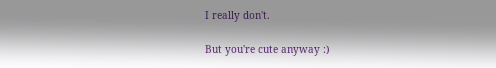I really don't.

But you're cute anyway :)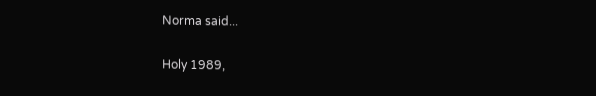Norma said...

Holy 1989,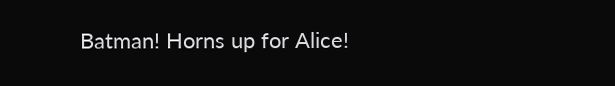Batman! Horns up for Alice!